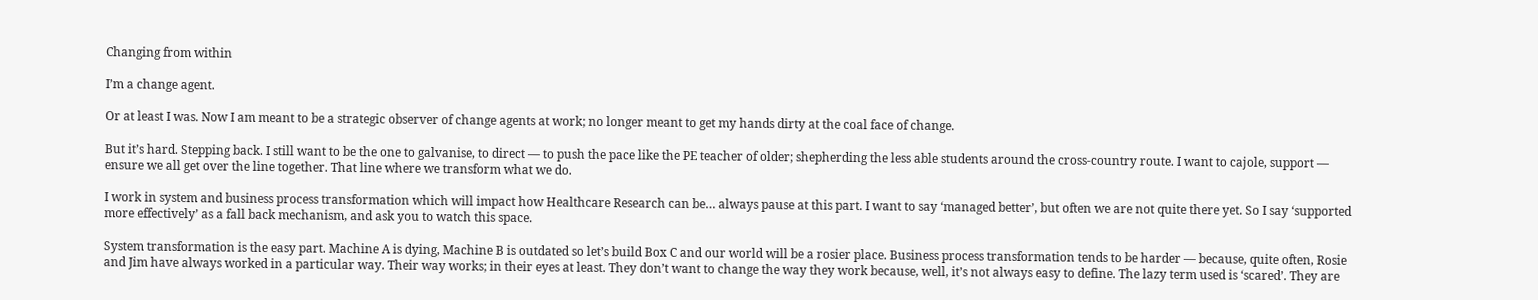Changing from within

I’m a change agent.

Or at least I was. Now I am meant to be a strategic observer of change agents at work; no longer meant to get my hands dirty at the coal face of change.

But it’s hard. Stepping back. I still want to be the one to galvanise, to direct — to push the pace like the PE teacher of older; shepherding the less able students around the cross-country route. I want to cajole, support — ensure we all get over the line together. That line where we transform what we do.

I work in system and business process transformation which will impact how Healthcare Research can be… always pause at this part. I want to say ‘managed better’, but often we are not quite there yet. So I say ‘supported more effectively’ as a fall back mechanism, and ask you to watch this space.

System transformation is the easy part. Machine A is dying, Machine B is outdated so let’s build Box C and our world will be a rosier place. Business process transformation tends to be harder — because, quite often, Rosie and Jim have always worked in a particular way. Their way works; in their eyes at least. They don’t want to change the way they work because, well, it’s not always easy to define. The lazy term used is ‘scared’. They are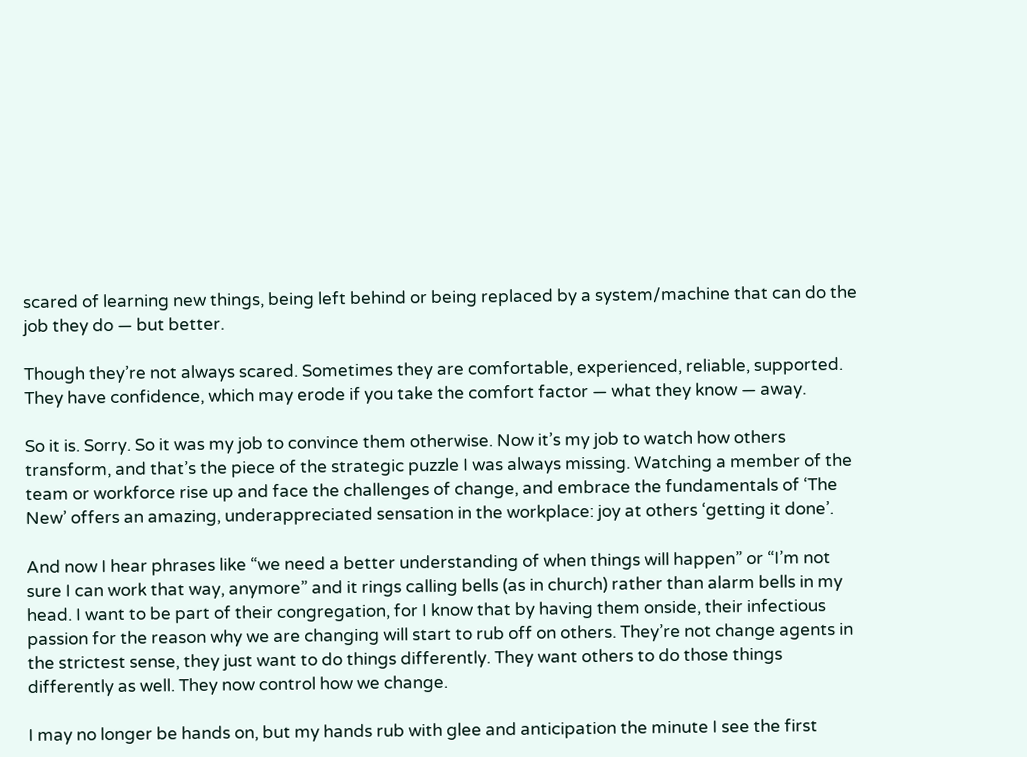scared of learning new things, being left behind or being replaced by a system/machine that can do the job they do — but better.

Though they’re not always scared. Sometimes they are comfortable, experienced, reliable, supported. They have confidence, which may erode if you take the comfort factor — what they know — away.

So it is. Sorry. So it was my job to convince them otherwise. Now it’s my job to watch how others transform, and that’s the piece of the strategic puzzle I was always missing. Watching a member of the team or workforce rise up and face the challenges of change, and embrace the fundamentals of ‘The New’ offers an amazing, underappreciated sensation in the workplace: joy at others ‘getting it done’.

And now I hear phrases like “we need a better understanding of when things will happen” or “I’m not sure I can work that way, anymore” and it rings calling bells (as in church) rather than alarm bells in my head. I want to be part of their congregation, for I know that by having them onside, their infectious passion for the reason why we are changing will start to rub off on others. They’re not change agents in the strictest sense, they just want to do things differently. They want others to do those things differently as well. They now control how we change.

I may no longer be hands on, but my hands rub with glee and anticipation the minute I see the first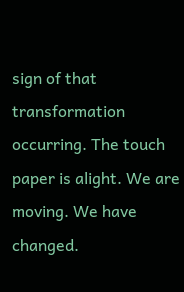sign of that transformation occurring. The touch paper is alight. We are moving. We have changed.